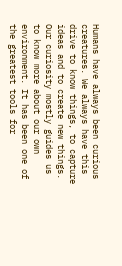Humans have always been curious creatures. We always have this drive to know things, to capture ideas and to create new things. Our curiosity mostly guides us to know more about our own environment. It has been one of the greatest tools for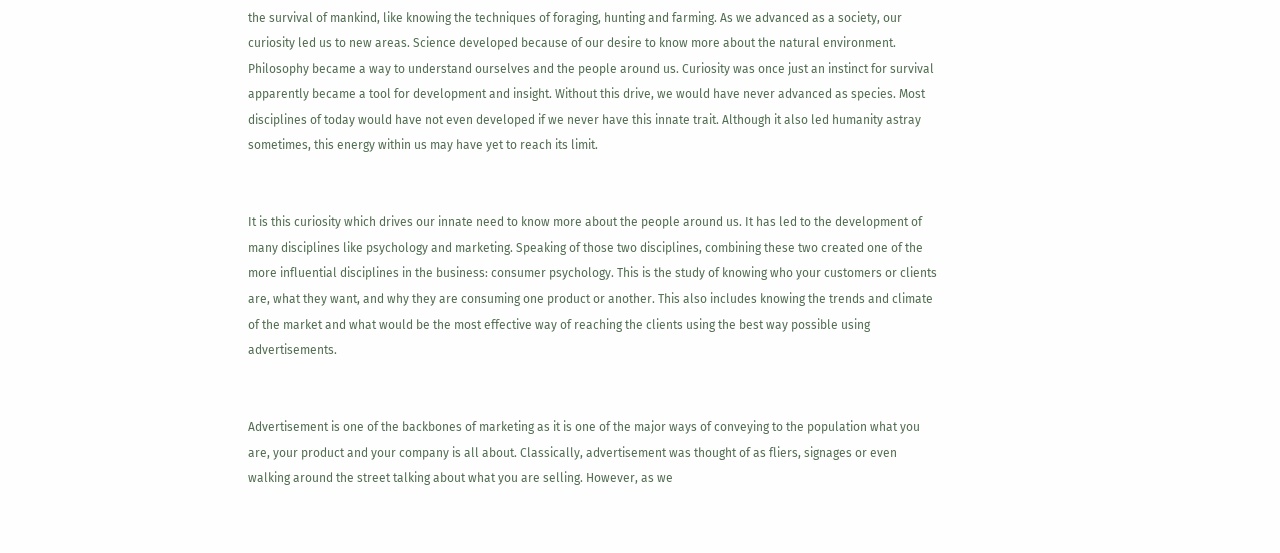the survival of mankind, like knowing the techniques of foraging, hunting and farming. As we advanced as a society, our curiosity led us to new areas. Science developed because of our desire to know more about the natural environment. Philosophy became a way to understand ourselves and the people around us. Curiosity was once just an instinct for survival apparently became a tool for development and insight. Without this drive, we would have never advanced as species. Most disciplines of today would have not even developed if we never have this innate trait. Although it also led humanity astray sometimes, this energy within us may have yet to reach its limit.


It is this curiosity which drives our innate need to know more about the people around us. It has led to the development of many disciplines like psychology and marketing. Speaking of those two disciplines, combining these two created one of the more influential disciplines in the business: consumer psychology. This is the study of knowing who your customers or clients are, what they want, and why they are consuming one product or another. This also includes knowing the trends and climate of the market and what would be the most effective way of reaching the clients using the best way possible using advertisements.


Advertisement is one of the backbones of marketing as it is one of the major ways of conveying to the population what you are, your product and your company is all about. Classically, advertisement was thought of as fliers, signages or even walking around the street talking about what you are selling. However, as we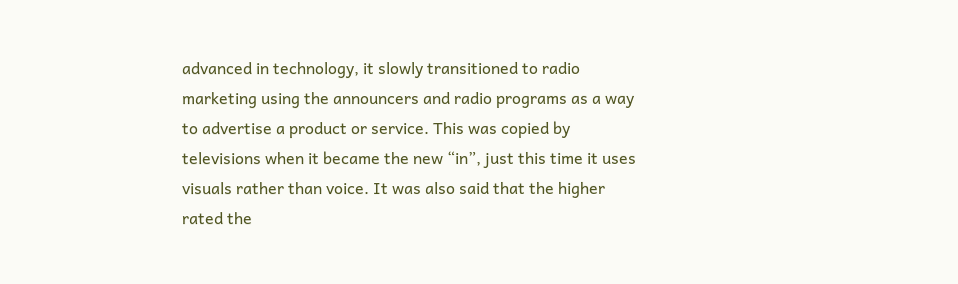advanced in technology, it slowly transitioned to radio marketing using the announcers and radio programs as a way to advertise a product or service. This was copied by televisions when it became the new “in”, just this time it uses visuals rather than voice. It was also said that the higher rated the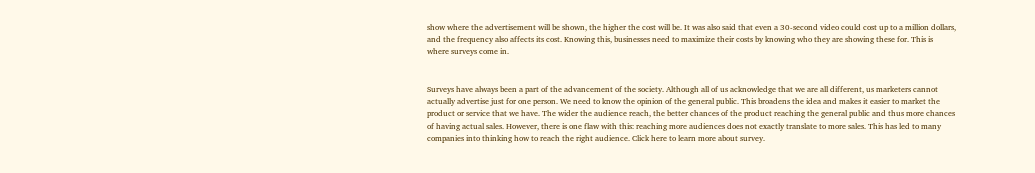show where the advertisement will be shown, the higher the cost will be. It was also said that even a 30-second video could cost up to a million dollars, and the frequency also affects its cost. Knowing this, businesses need to maximize their costs by knowing who they are showing these for. This is where surveys come in.


Surveys have always been a part of the advancement of the society. Although all of us acknowledge that we are all different, us marketers cannot actually advertise just for one person. We need to know the opinion of the general public. This broadens the idea and makes it easier to market the product or service that we have. The wider the audience reach, the better chances of the product reaching the general public and thus more chances of having actual sales. However, there is one flaw with this: reaching more audiences does not exactly translate to more sales. This has led to many companies into thinking how to reach the right audience. Click here to learn more about survey.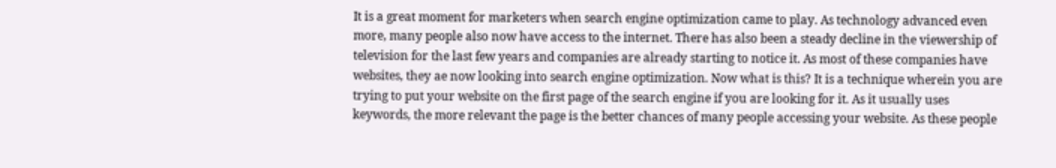It is a great moment for marketers when search engine optimization came to play. As technology advanced even more, many people also now have access to the internet. There has also been a steady decline in the viewership of television for the last few years and companies are already starting to notice it. As most of these companies have websites, they ae now looking into search engine optimization. Now what is this? It is a technique wherein you are trying to put your website on the first page of the search engine if you are looking for it. As it usually uses keywords, the more relevant the page is the better chances of many people accessing your website. As these people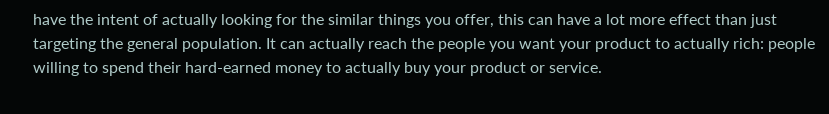have the intent of actually looking for the similar things you offer, this can have a lot more effect than just targeting the general population. It can actually reach the people you want your product to actually rich: people willing to spend their hard-earned money to actually buy your product or service.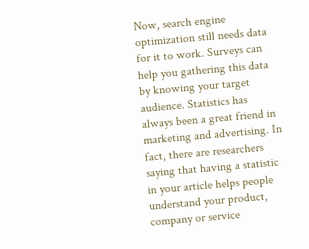Now, search engine optimization still needs data for it to work. Surveys can help you gathering this data by knowing your target audience. Statistics has always been a great friend in marketing and advertising. In fact, there are researchers saying that having a statistic in your article helps people understand your product, company or service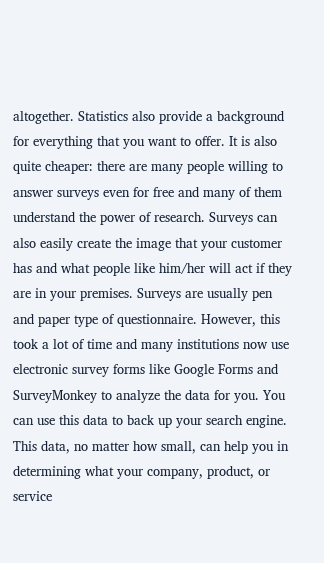altogether. Statistics also provide a background for everything that you want to offer. It is also quite cheaper: there are many people willing to answer surveys even for free and many of them understand the power of research. Surveys can also easily create the image that your customer has and what people like him/her will act if they are in your premises. Surveys are usually pen and paper type of questionnaire. However, this took a lot of time and many institutions now use electronic survey forms like Google Forms and SurveyMonkey to analyze the data for you. You can use this data to back up your search engine. This data, no matter how small, can help you in determining what your company, product, or service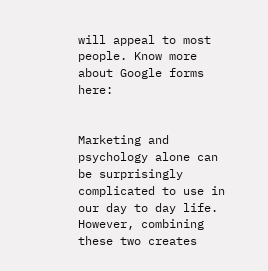will appeal to most people. Know more about Google forms here:


Marketing and psychology alone can be surprisingly complicated to use in our day to day life. However, combining these two creates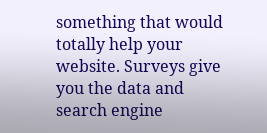something that would totally help your website. Surveys give you the data and search engine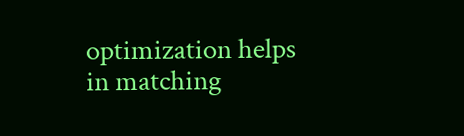optimization helps in matching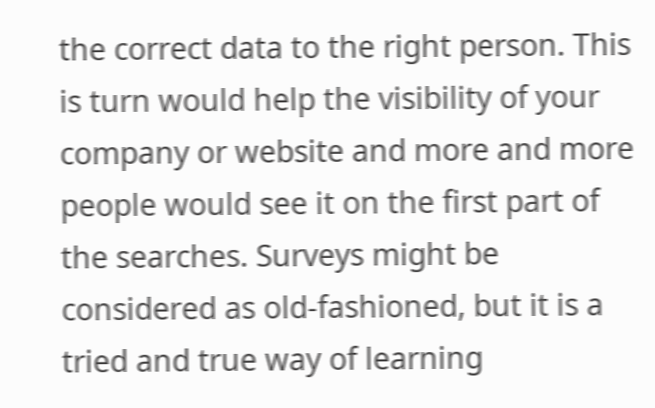the correct data to the right person. This is turn would help the visibility of your company or website and more and more people would see it on the first part of the searches. Surveys might be considered as old-fashioned, but it is a tried and true way of learning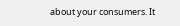about your consumers. It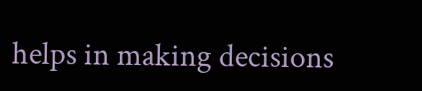helps in making decisions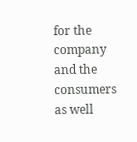for the company and the consumers as well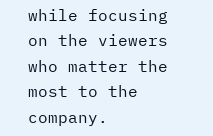while focusing on the viewers who matter the most to the company.